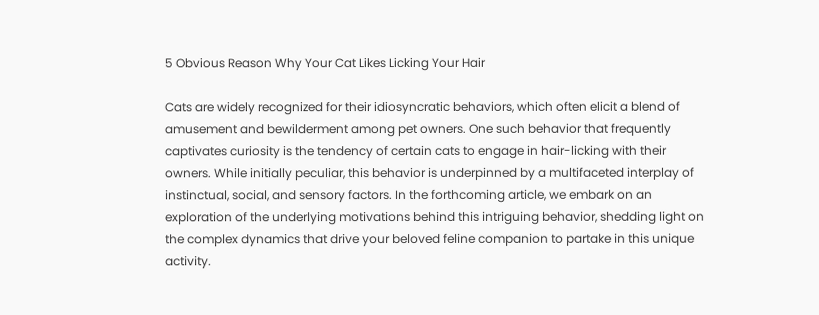5 Obvious Reason Why Your Cat Likes Licking Your Hair

Cats are widely recognized for their idiosyncratic behaviors, which often elicit a blend of amusement and bewilderment among pet owners. One such behavior that frequently captivates curiosity is the tendency of certain cats to engage in hair-licking with their owners. While initially peculiar, this behavior is underpinned by a multifaceted interplay of instinctual, social, and sensory factors. In the forthcoming article, we embark on an exploration of the underlying motivations behind this intriguing behavior, shedding light on the complex dynamics that drive your beloved feline companion to partake in this unique activity.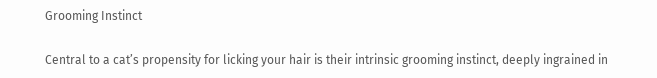Grooming Instinct

Central to a cat’s propensity for licking your hair is their intrinsic grooming instinct, deeply ingrained in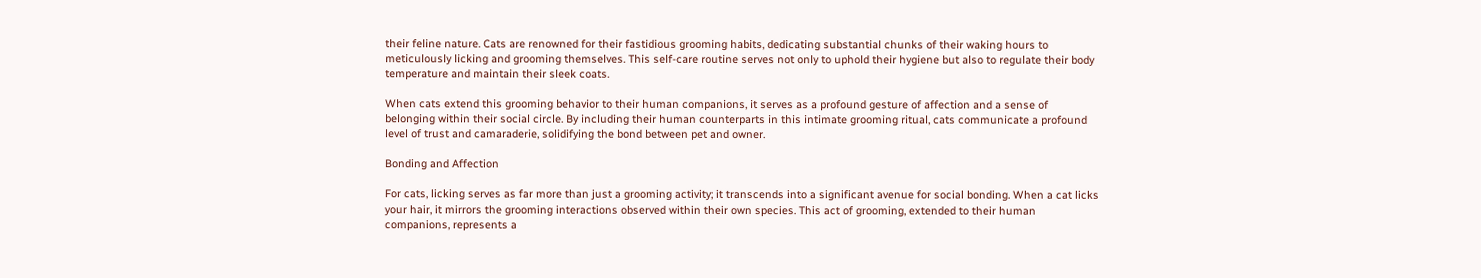their feline nature. Cats are renowned for their fastidious grooming habits, dedicating substantial chunks of their waking hours to meticulously licking and grooming themselves. This self-care routine serves not only to uphold their hygiene but also to regulate their body temperature and maintain their sleek coats.

When cats extend this grooming behavior to their human companions, it serves as a profound gesture of affection and a sense of belonging within their social circle. By including their human counterparts in this intimate grooming ritual, cats communicate a profound level of trust and camaraderie, solidifying the bond between pet and owner.

Bonding and Affection

For cats, licking serves as far more than just a grooming activity; it transcends into a significant avenue for social bonding. When a cat licks your hair, it mirrors the grooming interactions observed within their own species. This act of grooming, extended to their human companions, represents a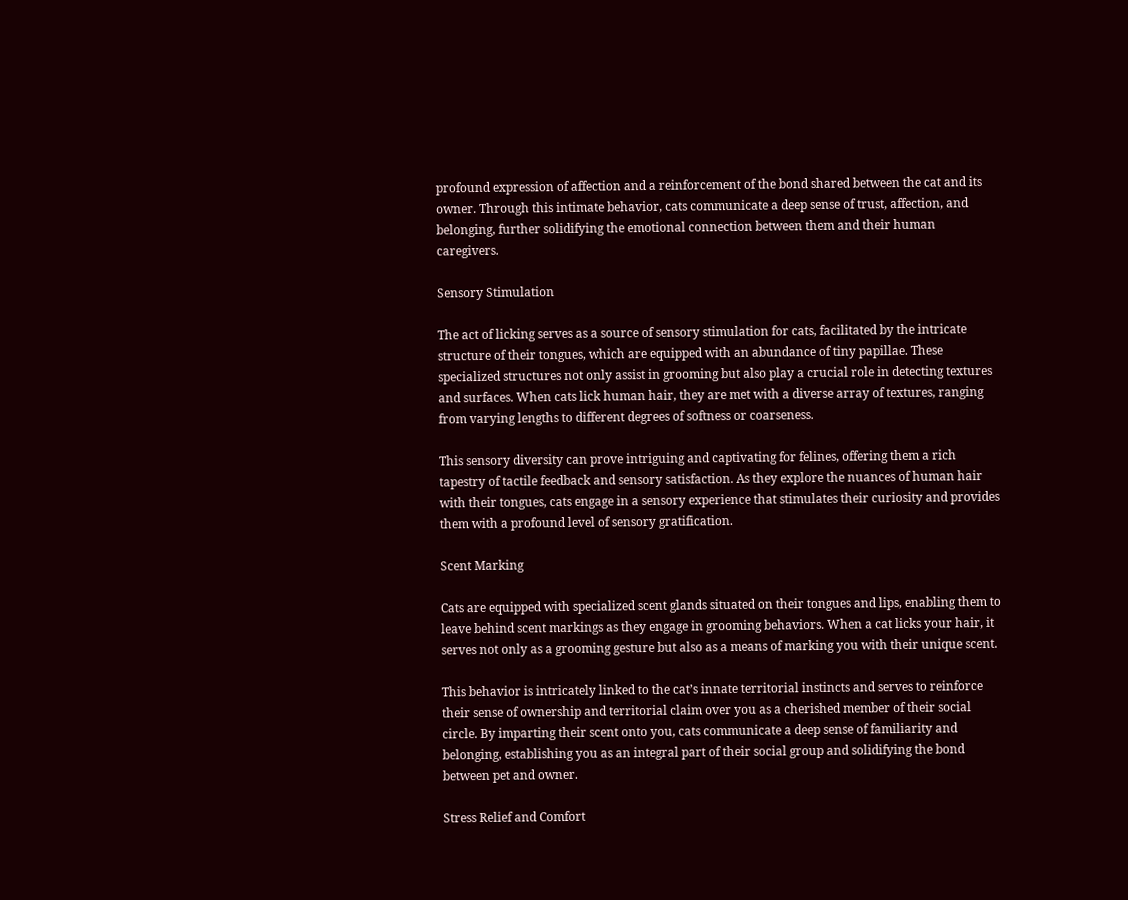profound expression of affection and a reinforcement of the bond shared between the cat and its owner. Through this intimate behavior, cats communicate a deep sense of trust, affection, and belonging, further solidifying the emotional connection between them and their human caregivers.

Sensory Stimulation

The act of licking serves as a source of sensory stimulation for cats, facilitated by the intricate structure of their tongues, which are equipped with an abundance of tiny papillae. These specialized structures not only assist in grooming but also play a crucial role in detecting textures and surfaces. When cats lick human hair, they are met with a diverse array of textures, ranging from varying lengths to different degrees of softness or coarseness.

This sensory diversity can prove intriguing and captivating for felines, offering them a rich tapestry of tactile feedback and sensory satisfaction. As they explore the nuances of human hair with their tongues, cats engage in a sensory experience that stimulates their curiosity and provides them with a profound level of sensory gratification.

Scent Marking

Cats are equipped with specialized scent glands situated on their tongues and lips, enabling them to leave behind scent markings as they engage in grooming behaviors. When a cat licks your hair, it serves not only as a grooming gesture but also as a means of marking you with their unique scent.

This behavior is intricately linked to the cat’s innate territorial instincts and serves to reinforce their sense of ownership and territorial claim over you as a cherished member of their social circle. By imparting their scent onto you, cats communicate a deep sense of familiarity and belonging, establishing you as an integral part of their social group and solidifying the bond between pet and owner.

Stress Relief and Comfort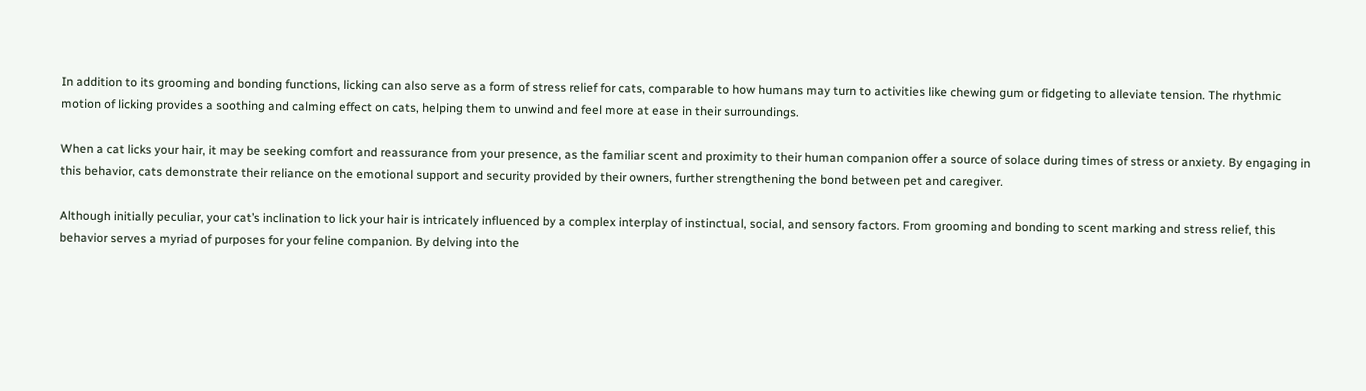In addition to its grooming and bonding functions, licking can also serve as a form of stress relief for cats, comparable to how humans may turn to activities like chewing gum or fidgeting to alleviate tension. The rhythmic motion of licking provides a soothing and calming effect on cats, helping them to unwind and feel more at ease in their surroundings.

When a cat licks your hair, it may be seeking comfort and reassurance from your presence, as the familiar scent and proximity to their human companion offer a source of solace during times of stress or anxiety. By engaging in this behavior, cats demonstrate their reliance on the emotional support and security provided by their owners, further strengthening the bond between pet and caregiver.

Although initially peculiar, your cat’s inclination to lick your hair is intricately influenced by a complex interplay of instinctual, social, and sensory factors. From grooming and bonding to scent marking and stress relief, this behavior serves a myriad of purposes for your feline companion. By delving into the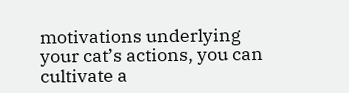motivations underlying your cat’s actions, you can cultivate a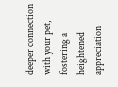deeper connection with your pet, fostering a heightened appreciation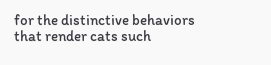for the distinctive behaviors that render cats such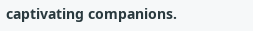captivating companions.